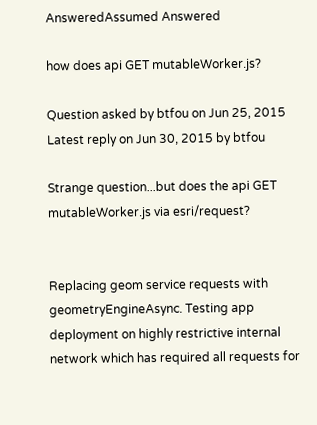AnsweredAssumed Answered

how does api GET mutableWorker.js?

Question asked by btfou on Jun 25, 2015
Latest reply on Jun 30, 2015 by btfou

Strange question...but does the api GET mutableWorker.js via esri/request?


Replacing geom service requests with geometryEngineAsync. Testing app deployment on highly restrictive internal network which has required all requests for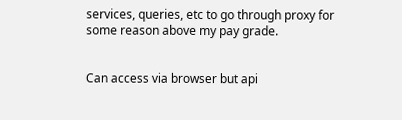services, queries, etc to go through proxy for some reason above my pay grade.


Can access via browser but api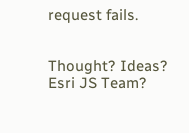request fails.


Thought? Ideas? Esri JS Team?